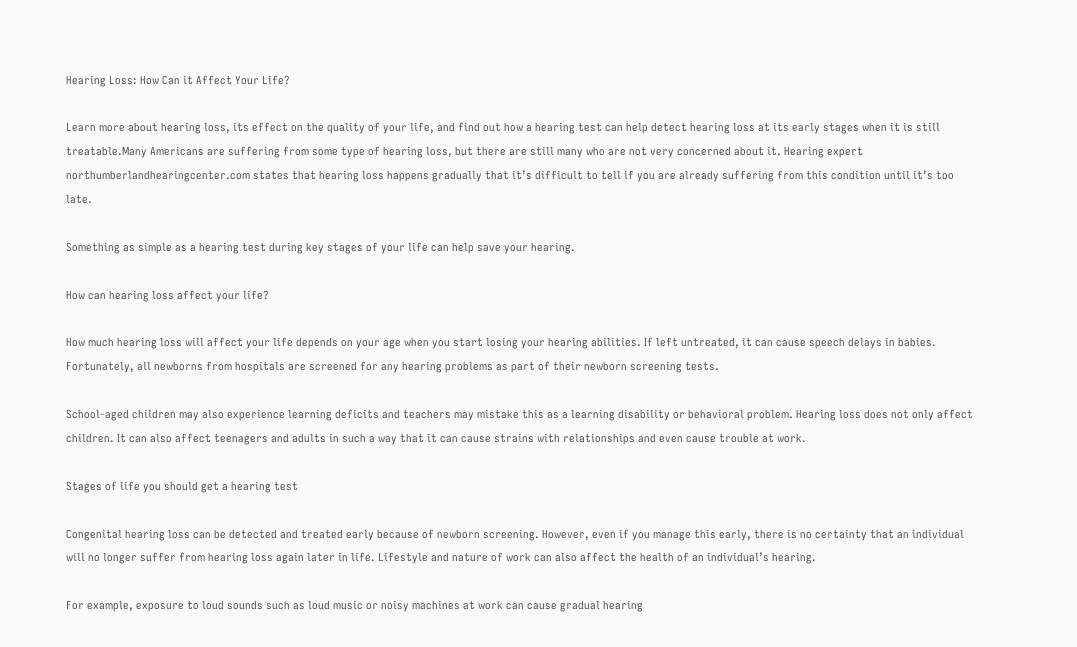Hearing Loss: How Can it Affect Your Life?

Learn more about hearing loss, its effect on the quality of your life, and find out how a hearing test can help detect hearing loss at its early stages when it is still treatable.Many Americans are suffering from some type of hearing loss, but there are still many who are not very concerned about it. Hearing expert northumberlandhearingcenter.com states that hearing loss happens gradually that it’s difficult to tell if you are already suffering from this condition until it’s too late.

Something as simple as a hearing test during key stages of your life can help save your hearing.

How can hearing loss affect your life?

How much hearing loss will affect your life depends on your age when you start losing your hearing abilities. If left untreated, it can cause speech delays in babies. Fortunately, all newborns from hospitals are screened for any hearing problems as part of their newborn screening tests.

School-aged children may also experience learning deficits and teachers may mistake this as a learning disability or behavioral problem. Hearing loss does not only affect children. It can also affect teenagers and adults in such a way that it can cause strains with relationships and even cause trouble at work.

Stages of life you should get a hearing test

Congenital hearing loss can be detected and treated early because of newborn screening. However, even if you manage this early, there is no certainty that an individual will no longer suffer from hearing loss again later in life. Lifestyle and nature of work can also affect the health of an individual’s hearing.

For example, exposure to loud sounds such as loud music or noisy machines at work can cause gradual hearing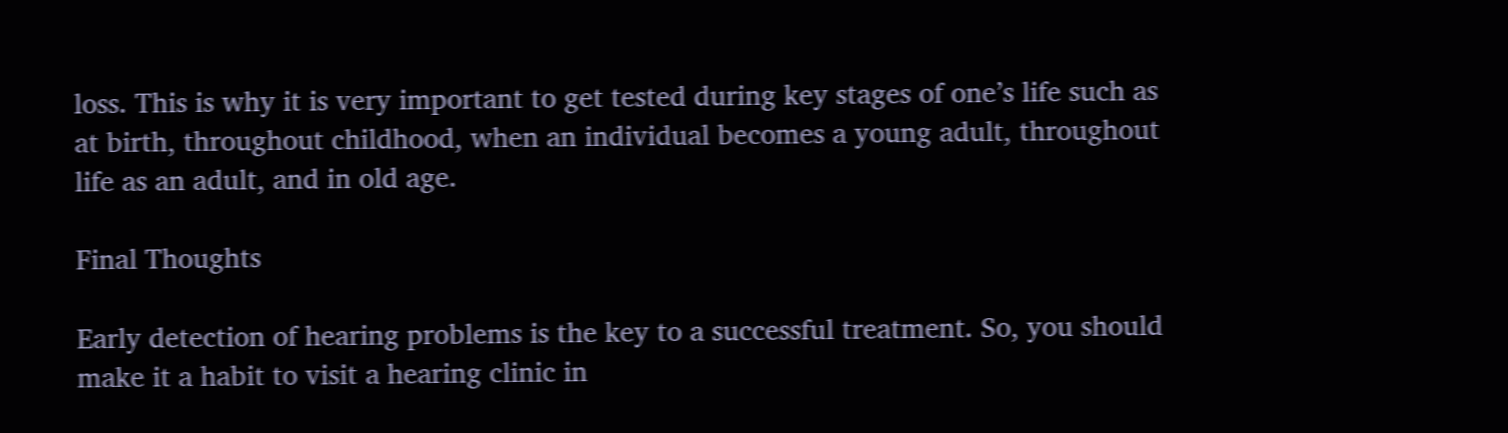loss. This is why it is very important to get tested during key stages of one’s life such as at birth, throughout childhood, when an individual becomes a young adult, throughout life as an adult, and in old age.

Final Thoughts

Early detection of hearing problems is the key to a successful treatment. So, you should make it a habit to visit a hearing clinic in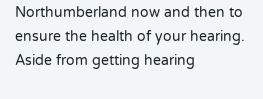Northumberland now and then to ensure the health of your hearing. Aside from getting hearing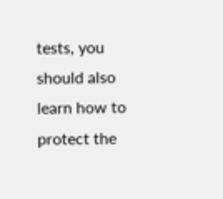tests, you should also learn how to protect the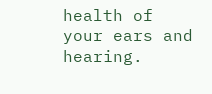health of your ears and hearing.